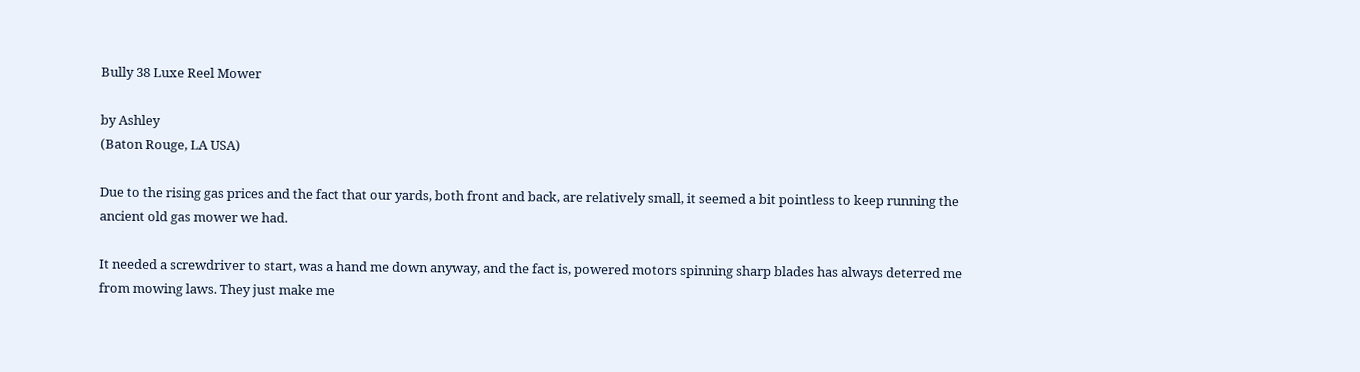Bully 38 Luxe Reel Mower

by Ashley
(Baton Rouge, LA USA)

Due to the rising gas prices and the fact that our yards, both front and back, are relatively small, it seemed a bit pointless to keep running the ancient old gas mower we had.

It needed a screwdriver to start, was a hand me down anyway, and the fact is, powered motors spinning sharp blades has always deterred me from mowing laws. They just make me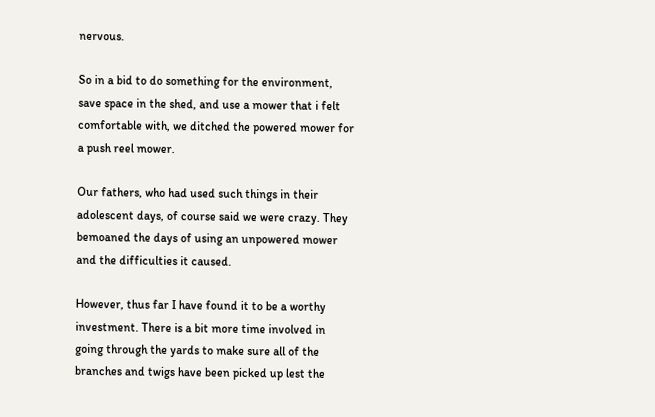nervous.

So in a bid to do something for the environment, save space in the shed, and use a mower that i felt comfortable with, we ditched the powered mower for a push reel mower.

Our fathers, who had used such things in their adolescent days, of course said we were crazy. They bemoaned the days of using an unpowered mower and the difficulties it caused.

However, thus far I have found it to be a worthy investment. There is a bit more time involved in going through the yards to make sure all of the branches and twigs have been picked up lest the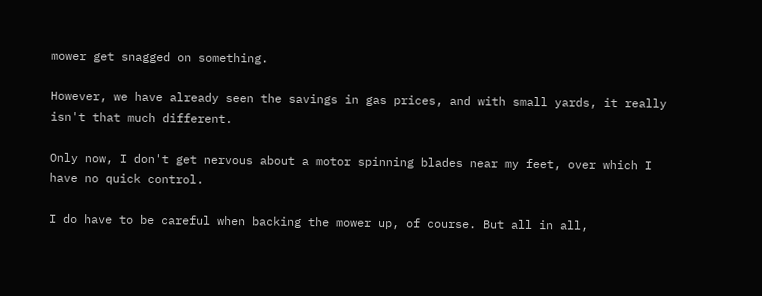mower get snagged on something.

However, we have already seen the savings in gas prices, and with small yards, it really isn't that much different.

Only now, I don't get nervous about a motor spinning blades near my feet, over which I have no quick control.

I do have to be careful when backing the mower up, of course. But all in all,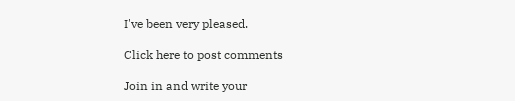I've been very pleased.

Click here to post comments

Join in and write your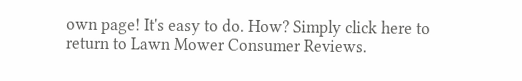own page! It's easy to do. How? Simply click here to return to Lawn Mower Consumer Reviews.